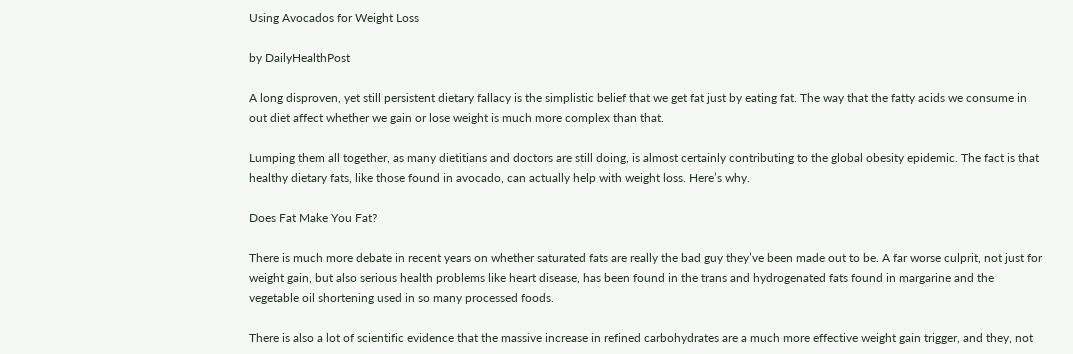Using Avocados for Weight Loss

by DailyHealthPost

A long disproven, yet still persistent dietary fallacy is the simplistic belief that we get fat just by eating fat. The way that the fatty acids we consume in out diet affect whether we gain or lose weight is much more complex than that.

Lumping them all together, as many dietitians and doctors are still doing, is almost certainly contributing to the global obesity epidemic. The fact is that healthy dietary fats, like those found in avocado, can actually help with weight loss. Here’s why.

Does Fat Make You Fat?

There is much more debate in recent years on whether saturated fats are really the bad guy they’ve been made out to be. A far worse culprit, not just for weight gain, but also serious health problems like heart disease, has been found in the trans and hydrogenated fats found in margarine and the vegetable oil shortening used in so many processed foods.

There is also a lot of scientific evidence that the massive increase in refined carbohydrates are a much more effective weight gain trigger, and they, not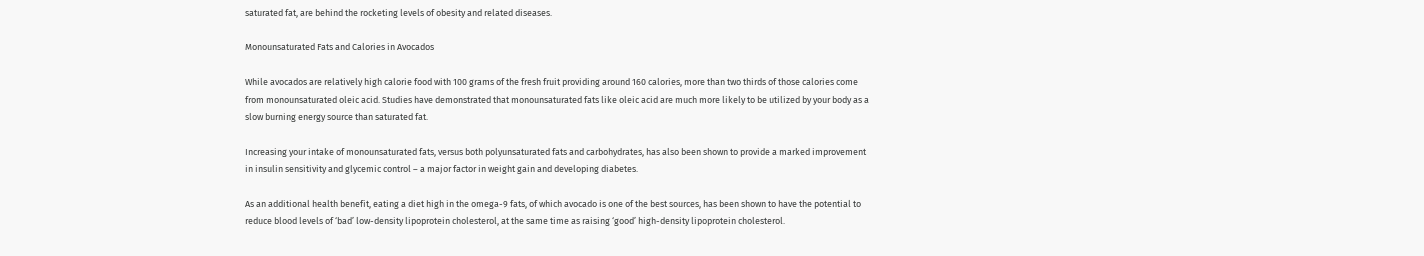saturated fat, are behind the rocketing levels of obesity and related diseases.

Monounsaturated Fats and Calories in Avocados

While avocados are relatively high calorie food with 100 grams of the fresh fruit providing around 160 calories, more than two thirds of those calories come from monounsaturated oleic acid. Studies have demonstrated that monounsaturated fats like oleic acid are much more likely to be utilized by your body as a slow burning energy source than saturated fat.

Increasing your intake of monounsaturated fats, versus both polyunsaturated fats and carbohydrates, has also been shown to provide a marked improvement in insulin sensitivity and glycemic control – a major factor in weight gain and developing diabetes.

As an additional health benefit, eating a diet high in the omega-9 fats, of which avocado is one of the best sources, has been shown to have the potential to reduce blood levels of ‘bad’ low-density lipoprotein cholesterol, at the same time as raising ‘good’ high-density lipoprotein cholesterol.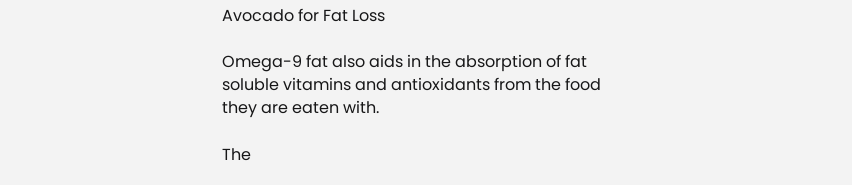Avocado for Fat Loss

Omega-9 fat also aids in the absorption of fat soluble vitamins and antioxidants from the food they are eaten with.

The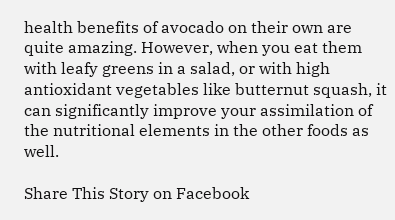health benefits of avocado on their own are quite amazing. However, when you eat them with leafy greens in a salad, or with high antioxidant vegetables like butternut squash, it can significantly improve your assimilation of the nutritional elements in the other foods as well.

Share This Story on Facebook